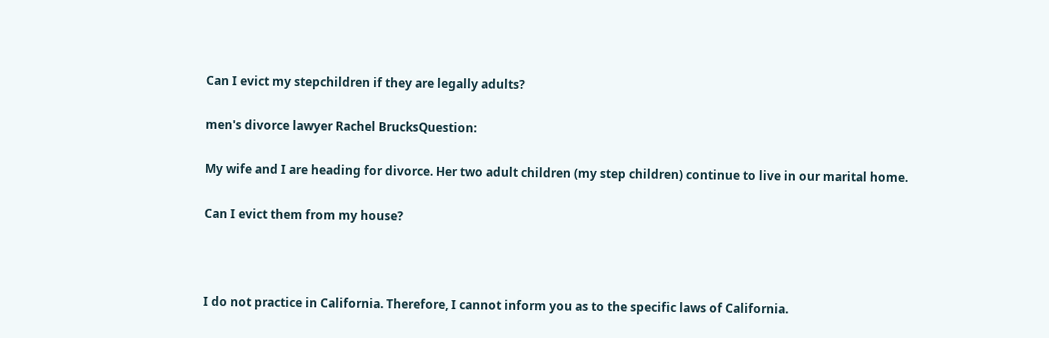Can I evict my stepchildren if they are legally adults?

men's divorce lawyer Rachel BrucksQuestion:

My wife and I are heading for divorce. Her two adult children (my step children) continue to live in our marital home.

Can I evict them from my house?



I do not practice in California. Therefore, I cannot inform you as to the specific laws of California.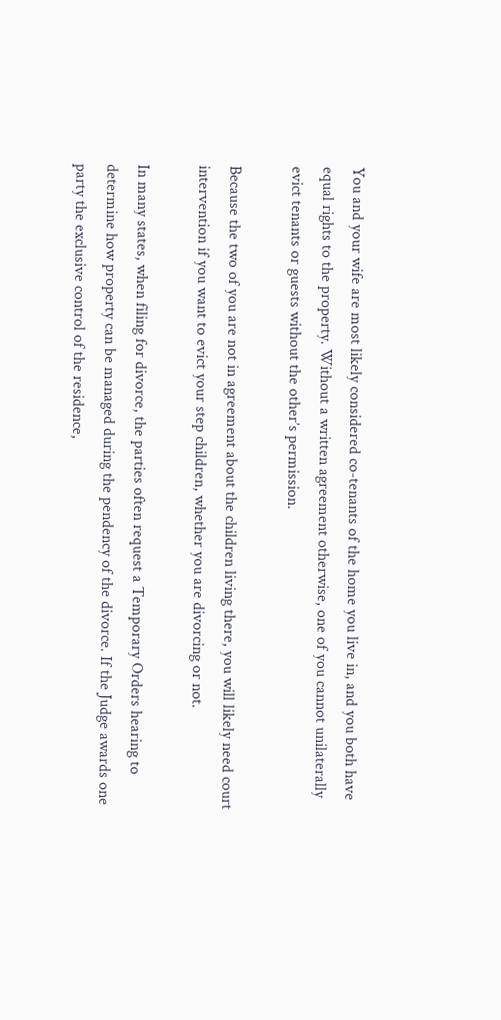You and your wife are most likely considered co-tenants of the home you live in, and you both have equal rights to the property. Without a written agreement otherwise, one of you cannot unilaterally evict tenants or guests without the other’s permission.

Because the two of you are not in agreement about the children living there, you will likely need court intervention if you want to evict your step children, whether you are divorcing or not.

In many states, when filing for divorce, the parties often request a Temporary Orders hearing to determine how property can be managed during the pendency of the divorce. If the Judge awards one party the exclusive control of the residence,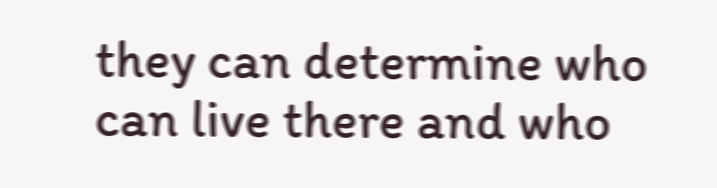they can determine who can live there and who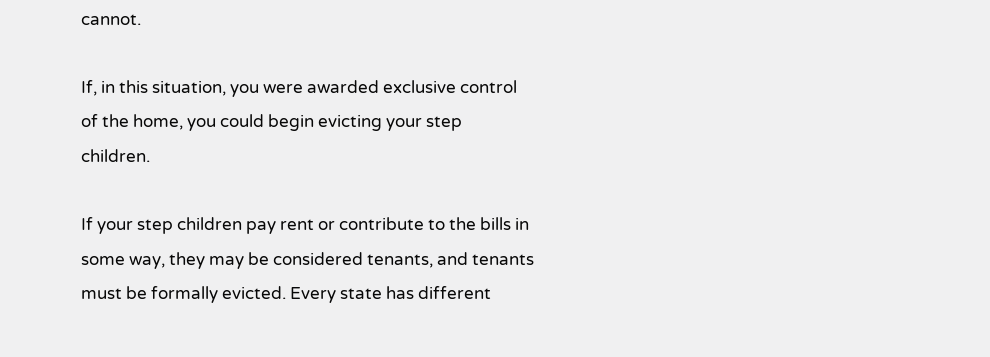cannot.

If, in this situation, you were awarded exclusive control of the home, you could begin evicting your step children.

If your step children pay rent or contribute to the bills in some way, they may be considered tenants, and tenants must be formally evicted. Every state has different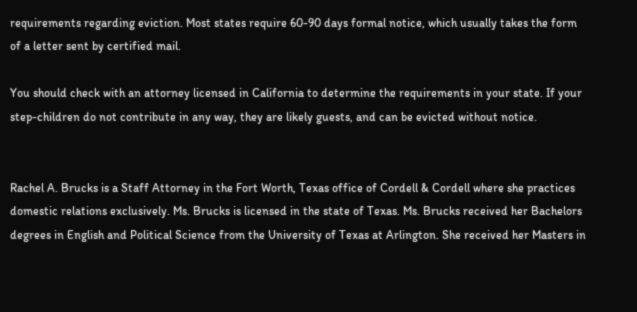requirements regarding eviction. Most states require 60-90 days formal notice, which usually takes the form of a letter sent by certified mail.

You should check with an attorney licensed in California to determine the requirements in your state. If your step-children do not contribute in any way, they are likely guests, and can be evicted without notice.


Rachel A. Brucks is a Staff Attorney in the Fort Worth, Texas office of Cordell & Cordell where she practices domestic relations exclusively. Ms. Brucks is licensed in the state of Texas. Ms. Brucks received her Bachelors degrees in English and Political Science from the University of Texas at Arlington. She received her Masters in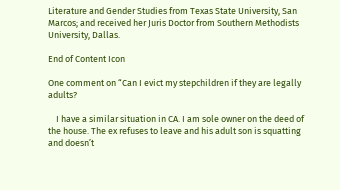Literature and Gender Studies from Texas State University, San Marcos; and received her Juris Doctor from Southern Methodists University, Dallas.

End of Content Icon

One comment on “Can I evict my stepchildren if they are legally adults?

    I have a similar situation in CA. I am sole owner on the deed of the house. The ex refuses to leave and his adult son is squatting and doesn’t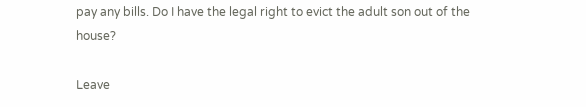pay any bills. Do I have the legal right to evict the adult son out of the house?

Leave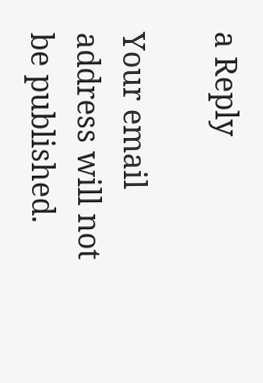a Reply

Your email address will not be published.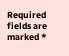Required fields are marked *